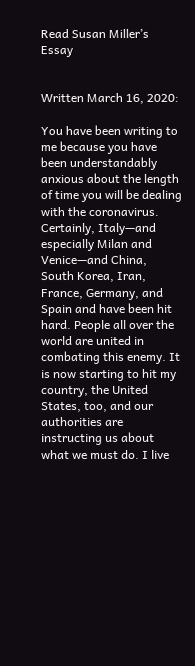Read Susan Miller’s Essay


Written March 16, 2020:

You have been writing to me because you have been understandably anxious about the length of time you will be dealing with the coronavirus. Certainly, Italy—and especially Milan and Venice—and China, South Korea, Iran, France, Germany, and Spain and have been hit hard. People all over the world are united in combating this enemy. It is now starting to hit my country, the United States, too, and our authorities are instructing us about what we must do. I live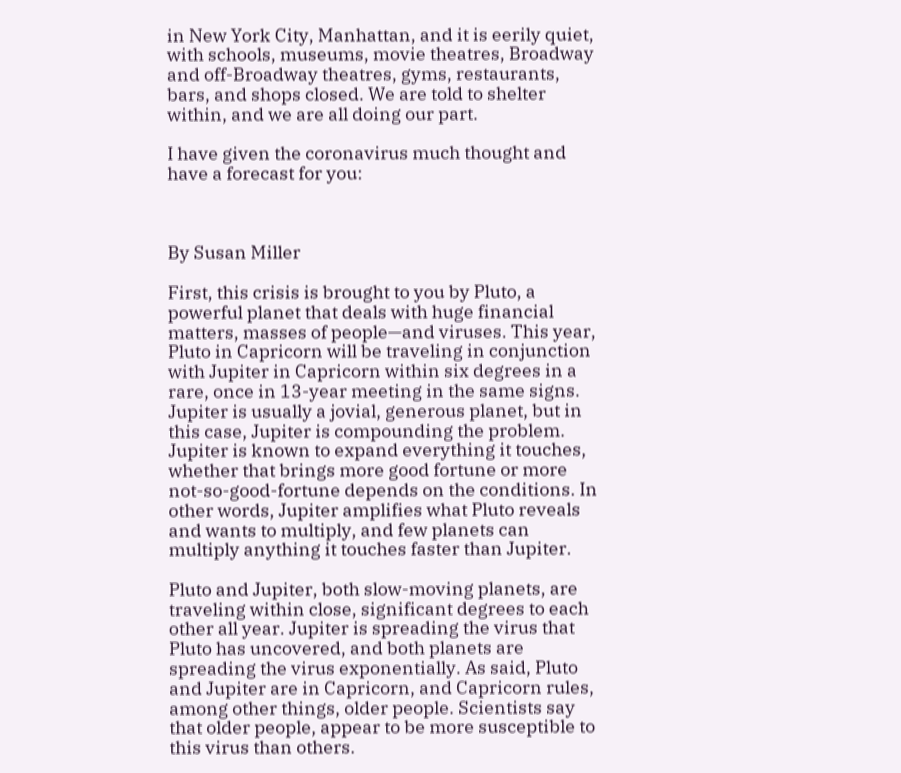in New York City, Manhattan, and it is eerily quiet, with schools, museums, movie theatres, Broadway and off-Broadway theatres, gyms, restaurants, bars, and shops closed. We are told to shelter within, and we are all doing our part.

I have given the coronavirus much thought and have a forecast for you:



By Susan Miller

First, this crisis is brought to you by Pluto, a powerful planet that deals with huge financial matters, masses of people—and viruses. This year, Pluto in Capricorn will be traveling in conjunction with Jupiter in Capricorn within six degrees in a rare, once in 13-year meeting in the same signs. Jupiter is usually a jovial, generous planet, but in this case, Jupiter is compounding the problem. Jupiter is known to expand everything it touches, whether that brings more good fortune or more not-so-good-fortune depends on the conditions. In other words, Jupiter amplifies what Pluto reveals and wants to multiply, and few planets can multiply anything it touches faster than Jupiter.

Pluto and Jupiter, both slow-moving planets, are traveling within close, significant degrees to each other all year. Jupiter is spreading the virus that Pluto has uncovered, and both planets are spreading the virus exponentially. As said, Pluto and Jupiter are in Capricorn, and Capricorn rules, among other things, older people. Scientists say that older people, appear to be more susceptible to this virus than others.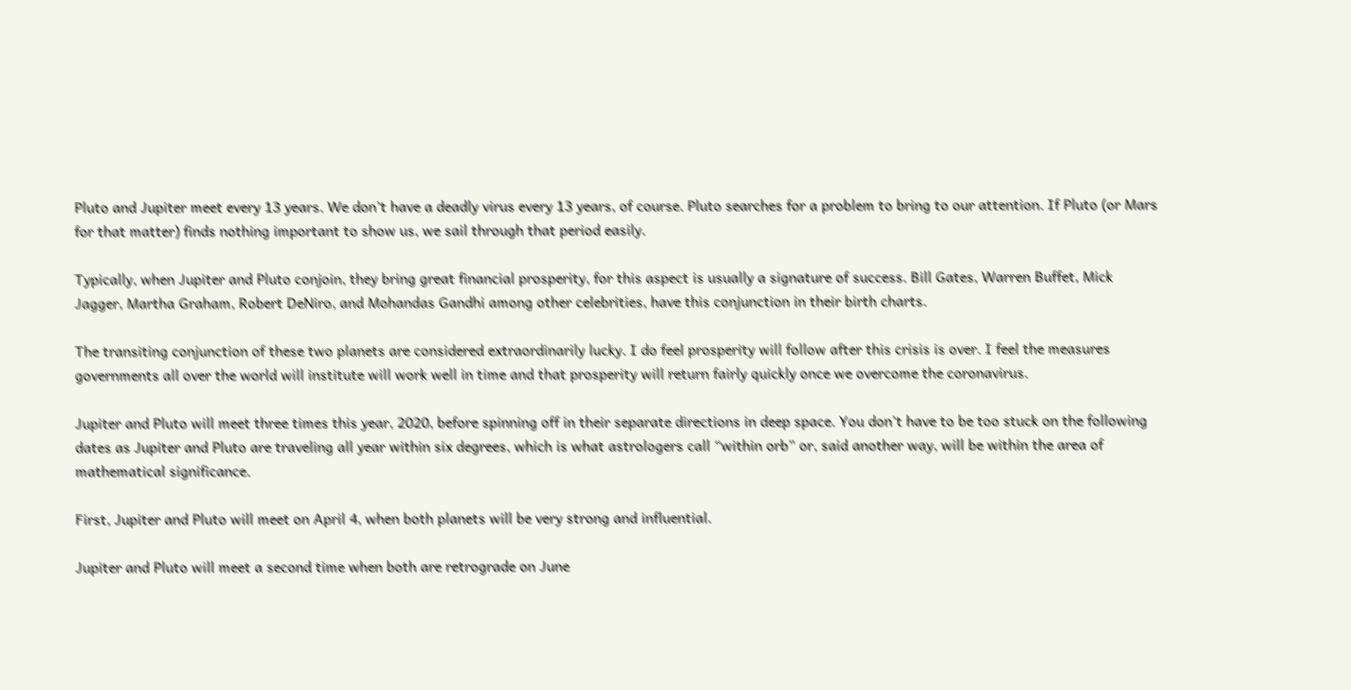Pluto and Jupiter meet every 13 years. We don’t have a deadly virus every 13 years, of course. Pluto searches for a problem to bring to our attention. If Pluto (or Mars for that matter) finds nothing important to show us, we sail through that period easily.

Typically, when Jupiter and Pluto conjoin, they bring great financial prosperity, for this aspect is usually a signature of success. Bill Gates, Warren Buffet, Mick Jagger, Martha Graham, Robert DeNiro, and Mohandas Gandhi among other celebrities, have this conjunction in their birth charts.

The transiting conjunction of these two planets are considered extraordinarily lucky. I do feel prosperity will follow after this crisis is over. I feel the measures governments all over the world will institute will work well in time and that prosperity will return fairly quickly once we overcome the coronavirus.

Jupiter and Pluto will meet three times this year, 2020, before spinning off in their separate directions in deep space. You don’t have to be too stuck on the following dates as Jupiter and Pluto are traveling all year within six degrees, which is what astrologers call “within orb” or, said another way, will be within the area of mathematical significance.

First, Jupiter and Pluto will meet on April 4, when both planets will be very strong and influential.

Jupiter and Pluto will meet a second time when both are retrograde on June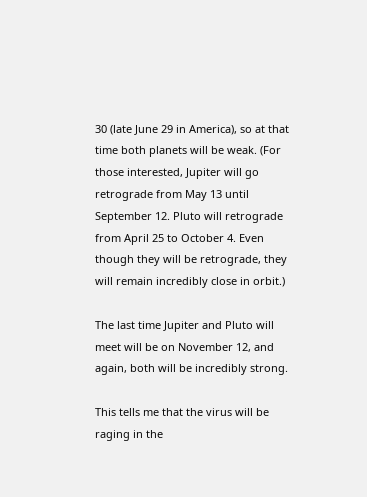30 (late June 29 in America), so at that time both planets will be weak. (For those interested, Jupiter will go retrograde from May 13 until September 12. Pluto will retrograde from April 25 to October 4. Even though they will be retrograde, they will remain incredibly close in orbit.)

The last time Jupiter and Pluto will meet will be on November 12, and again, both will be incredibly strong.

This tells me that the virus will be raging in the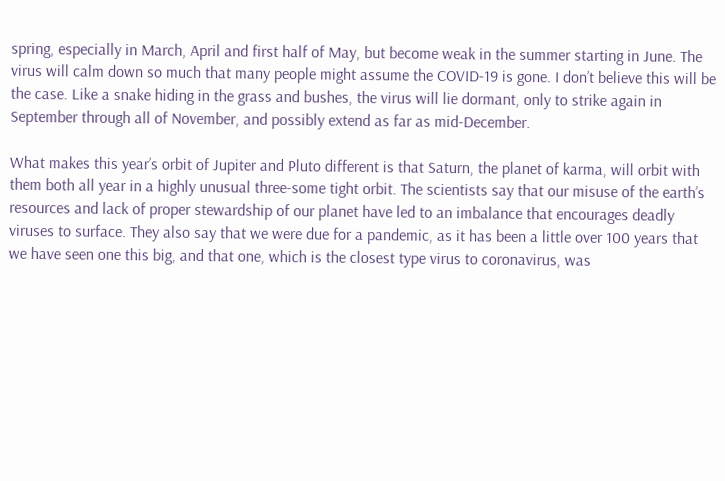spring, especially in March, April and first half of May, but become weak in the summer starting in June. The virus will calm down so much that many people might assume the COVID-19 is gone. I don’t believe this will be the case. Like a snake hiding in the grass and bushes, the virus will lie dormant, only to strike again in September through all of November, and possibly extend as far as mid-December.

What makes this year’s orbit of Jupiter and Pluto different is that Saturn, the planet of karma, will orbit with them both all year in a highly unusual three-some tight orbit. The scientists say that our misuse of the earth’s resources and lack of proper stewardship of our planet have led to an imbalance that encourages deadly viruses to surface. They also say that we were due for a pandemic, as it has been a little over 100 years that we have seen one this big, and that one, which is the closest type virus to coronavirus, was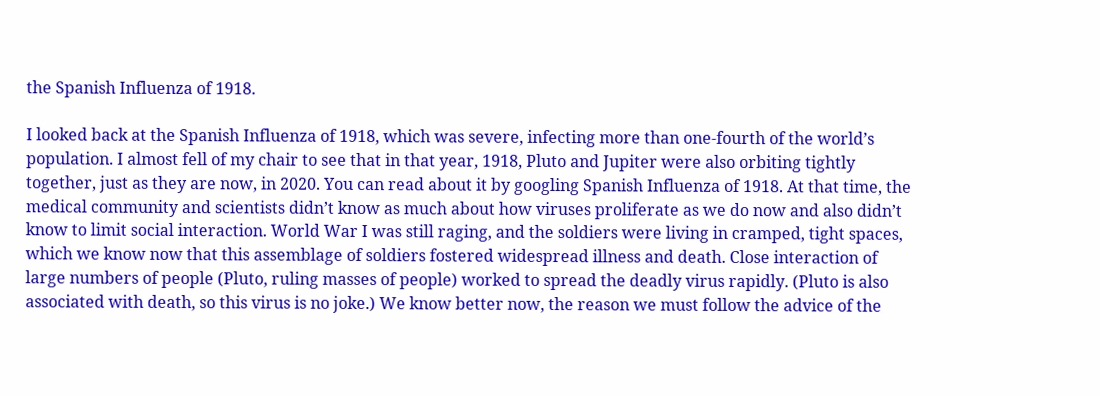the Spanish Influenza of 1918.

I looked back at the Spanish Influenza of 1918, which was severe, infecting more than one-fourth of the world’s population. I almost fell of my chair to see that in that year, 1918, Pluto and Jupiter were also orbiting tightly together, just as they are now, in 2020. You can read about it by googling Spanish Influenza of 1918. At that time, the medical community and scientists didn’t know as much about how viruses proliferate as we do now and also didn’t know to limit social interaction. World War I was still raging, and the soldiers were living in cramped, tight spaces, which we know now that this assemblage of soldiers fostered widespread illness and death. Close interaction of large numbers of people (Pluto, ruling masses of people) worked to spread the deadly virus rapidly. (Pluto is also associated with death, so this virus is no joke.) We know better now, the reason we must follow the advice of the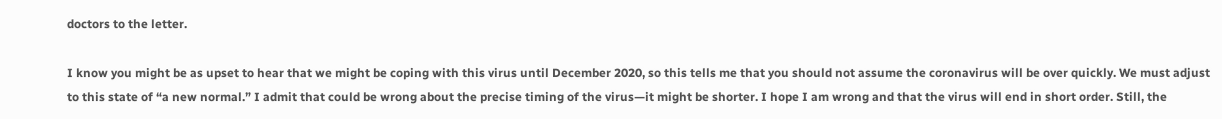doctors to the letter.

I know you might be as upset to hear that we might be coping with this virus until December 2020, so this tells me that you should not assume the coronavirus will be over quickly. We must adjust to this state of “a new normal.” I admit that could be wrong about the precise timing of the virus—it might be shorter. I hope I am wrong and that the virus will end in short order. Still, the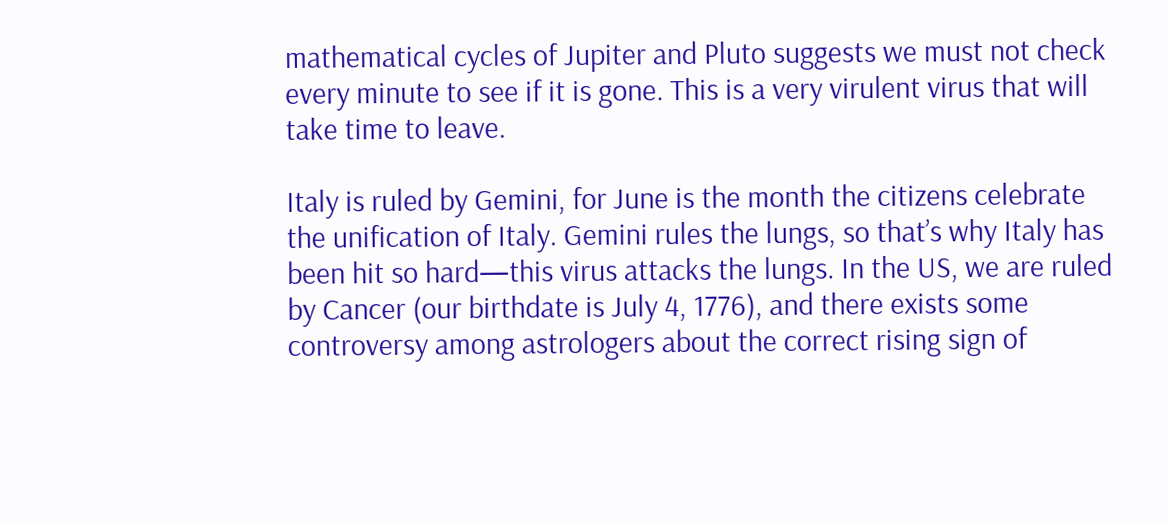mathematical cycles of Jupiter and Pluto suggests we must not check every minute to see if it is gone. This is a very virulent virus that will take time to leave.

Italy is ruled by Gemini, for June is the month the citizens celebrate the unification of Italy. Gemini rules the lungs, so that’s why Italy has been hit so hard—this virus attacks the lungs. In the US, we are ruled by Cancer (our birthdate is July 4, 1776), and there exists some controversy among astrologers about the correct rising sign of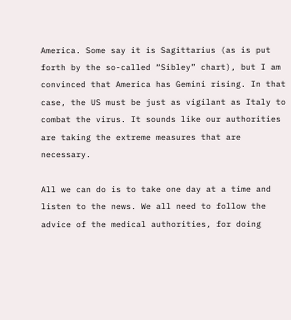America. Some say it is Sagittarius (as is put forth by the so-called “Sibley” chart), but I am convinced that America has Gemini rising. In that case, the US must be just as vigilant as Italy to combat the virus. It sounds like our authorities are taking the extreme measures that are necessary.

All we can do is to take one day at a time and listen to the news. We all need to follow the advice of the medical authorities, for doing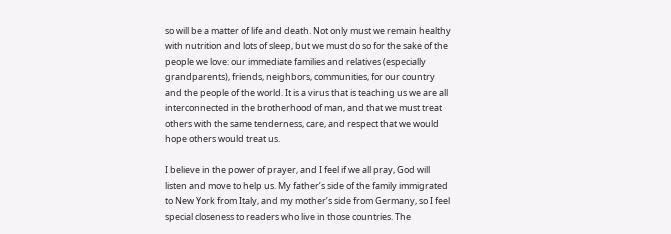so will be a matter of life and death. Not only must we remain healthy with nutrition and lots of sleep, but we must do so for the sake of the people we love: our immediate families and relatives (especially grandparents), friends, neighbors, communities, for our country and the people of the world. It is a virus that is teaching us we are all interconnected in the brotherhood of man, and that we must treat others with the same tenderness, care, and respect that we would hope others would treat us.

I believe in the power of prayer, and I feel if we all pray, God will listen and move to help us. My father’s side of the family immigrated to New York from Italy, and my mother’s side from Germany, so I feel special closeness to readers who live in those countries. The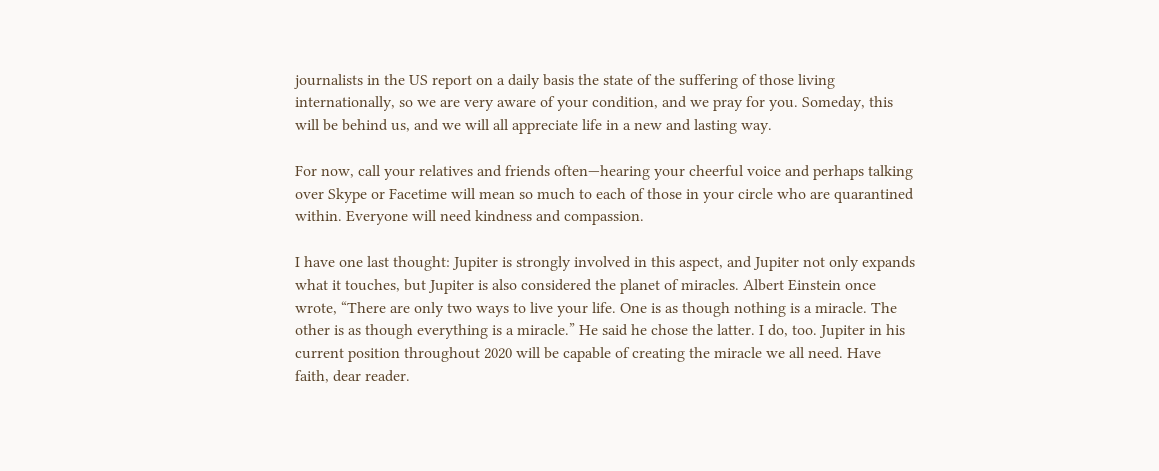journalists in the US report on a daily basis the state of the suffering of those living internationally, so we are very aware of your condition, and we pray for you. Someday, this will be behind us, and we will all appreciate life in a new and lasting way.

For now, call your relatives and friends often—hearing your cheerful voice and perhaps talking over Skype or Facetime will mean so much to each of those in your circle who are quarantined within. Everyone will need kindness and compassion.

I have one last thought: Jupiter is strongly involved in this aspect, and Jupiter not only expands what it touches, but Jupiter is also considered the planet of miracles. Albert Einstein once wrote, “There are only two ways to live your life. One is as though nothing is a miracle. The other is as though everything is a miracle.” He said he chose the latter. I do, too. Jupiter in his current position throughout 2020 will be capable of creating the miracle we all need. Have faith, dear reader.